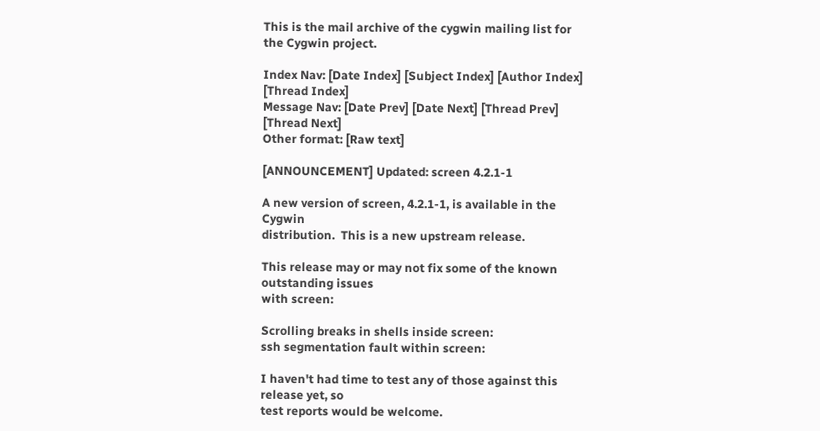This is the mail archive of the cygwin mailing list for the Cygwin project.

Index Nav: [Date Index] [Subject Index] [Author Index] [Thread Index]
Message Nav: [Date Prev] [Date Next] [Thread Prev] [Thread Next]
Other format: [Raw text]

[ANNOUNCEMENT] Updated: screen 4.2.1-1

A new version of screen, 4.2.1-1, is available in the Cygwin
distribution.  This is a new upstream release.

This release may or may not fix some of the known outstanding issues
with screen:

Scrolling breaks in shells inside screen:
ssh segmentation fault within screen:

I haven't had time to test any of those against this release yet, so
test reports would be welcome.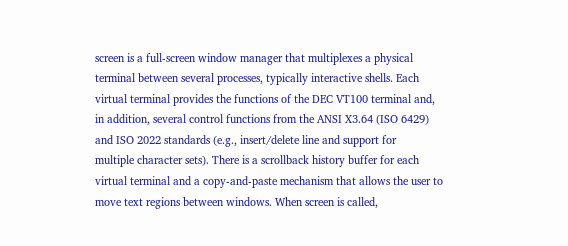screen is a full-screen window manager that multiplexes a physical
terminal between several processes, typically interactive shells. Each
virtual terminal provides the functions of the DEC VT100 terminal and,
in addition, several control functions from the ANSI X3.64 (ISO 6429)
and ISO 2022 standards (e.g., insert/delete line and support for
multiple character sets). There is a scrollback history buffer for each
virtual terminal and a copy-and-paste mechanism that allows the user to
move text regions between windows. When screen is called,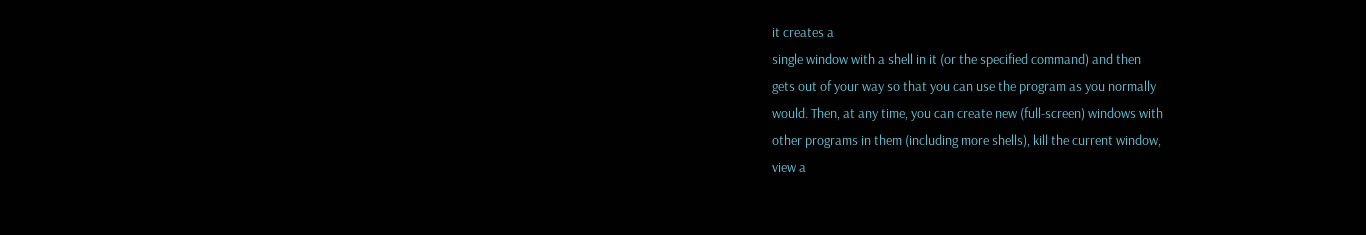it creates a
single window with a shell in it (or the specified command) and then
gets out of your way so that you can use the program as you normally
would. Then, at any time, you can create new (full-screen) windows with
other programs in them (including more shells), kill the current window,
view a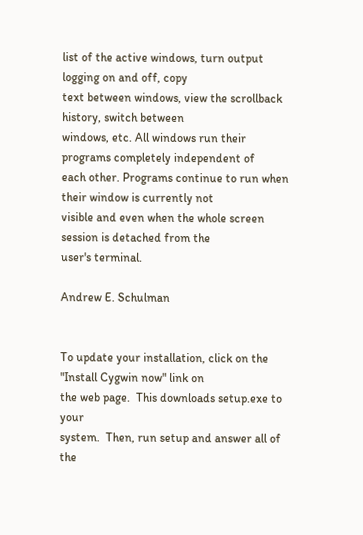list of the active windows, turn output logging on and off, copy
text between windows, view the scrollback history, switch between
windows, etc. All windows run their programs completely independent of
each other. Programs continue to run when their window is currently not
visible and even when the whole screen session is detached from the
user's terminal.

Andrew E. Schulman


To update your installation, click on the "Install Cygwin now" link on
the web page.  This downloads setup.exe to your
system.  Then, run setup and answer all of the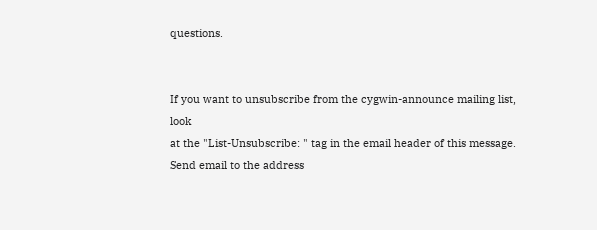questions.


If you want to unsubscribe from the cygwin-announce mailing list, look
at the "List-Unsubscribe: " tag in the email header of this message.
Send email to the address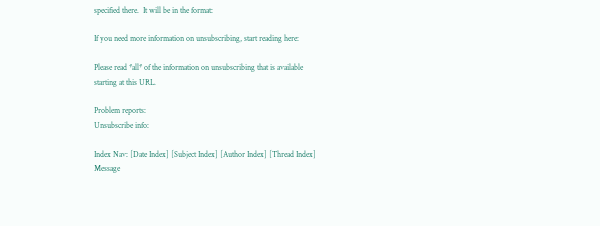specified there.  It will be in the format:

If you need more information on unsubscribing, start reading here:

Please read *all* of the information on unsubscribing that is available
starting at this URL.

Problem reports:
Unsubscribe info:

Index Nav: [Date Index] [Subject Index] [Author Index] [Thread Index]
Message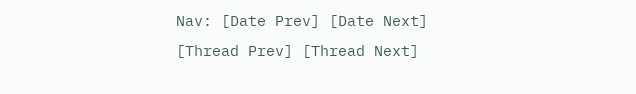Nav: [Date Prev] [Date Next] [Thread Prev] [Thread Next]